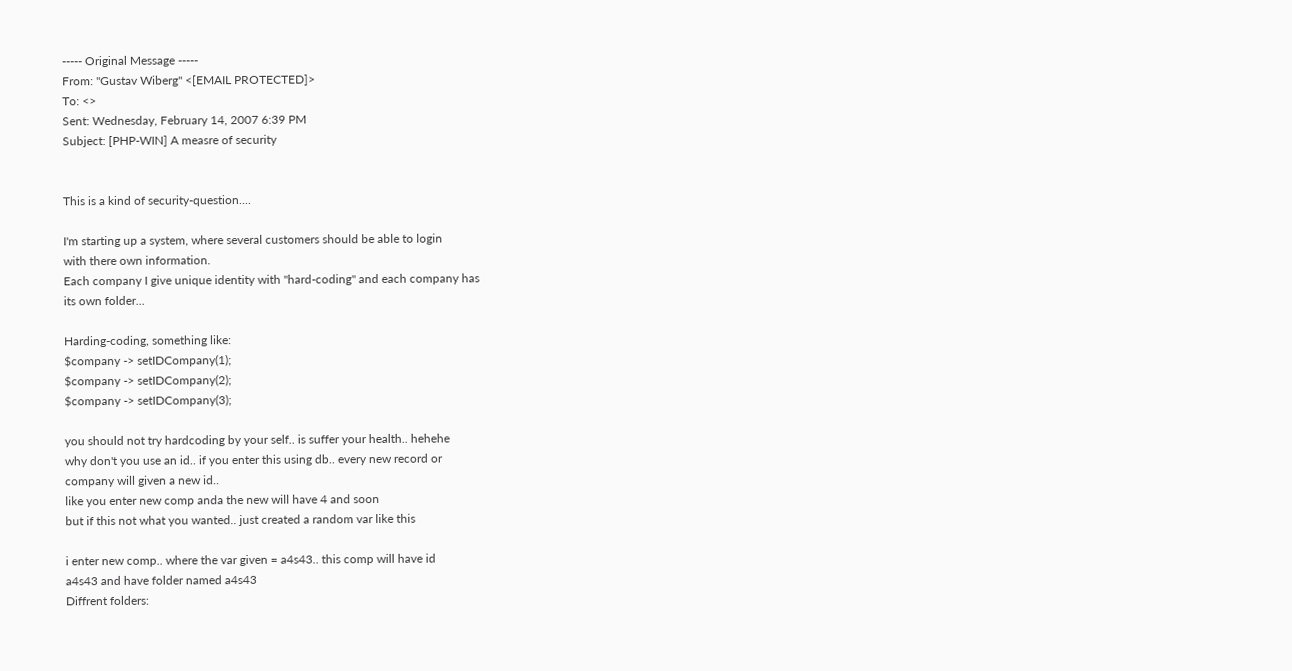----- Original Message -----
From: "Gustav Wiberg" <[EMAIL PROTECTED]>
To: <>
Sent: Wednesday, February 14, 2007 6:39 PM
Subject: [PHP-WIN] A measre of security


This is a kind of security-question....

I'm starting up a system, where several customers should be able to login
with there own information.
Each company I give unique identity with "hard-coding" and each company has
its own folder...

Harding-coding, something like:
$company -> setIDCompany(1);
$company -> setIDCompany(2);
$company -> setIDCompany(3);

you should not try hardcoding by your self.. is suffer your health.. hehehe
why don't you use an id.. if you enter this using db.. every new record or
company will given a new id..
like you enter new comp anda the new will have 4 and soon
but if this not what you wanted.. just created a random var like this

i enter new comp.. where the var given = a4s43.. this comp will have id
a4s43 and have folder named a4s43
Diffrent folders: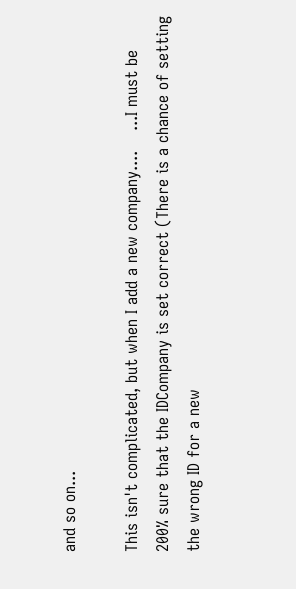and so on...

This isn't complicated, but when I add a new company....    ...I must be
200% sure that the IDCompany is set correct (There is a chance of setting
the wrong ID for a new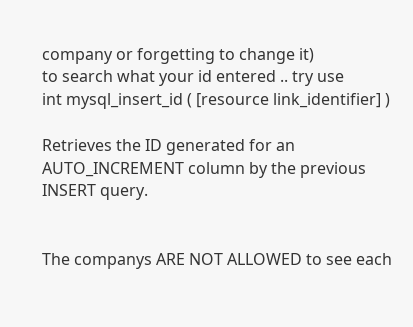company or forgetting to change it)
to search what your id entered .. try use
int mysql_insert_id ( [resource link_identifier] )

Retrieves the ID generated for an AUTO_INCREMENT column by the previous
INSERT query.


The companys ARE NOT ALLOWED to see each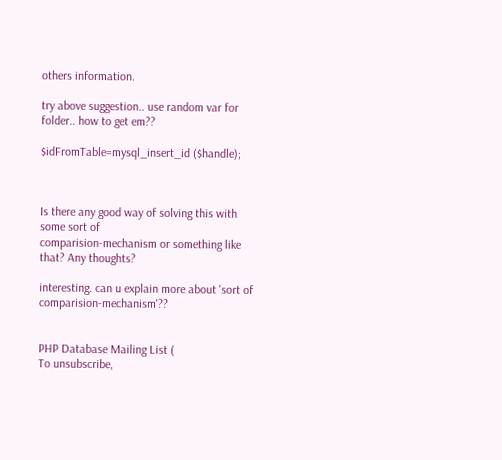others information.

try above suggestion.. use random var for folder.. how to get em??

$idFromTable=mysql_insert_id ($handle);



Is there any good way of solving this with some sort of
comparision-mechanism or something like that? Any thoughts?

interesting. can u explain more about 'sort of comparision-mechanism'??


PHP Database Mailing List (
To unsubscribe,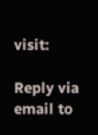visit:

Reply via email to